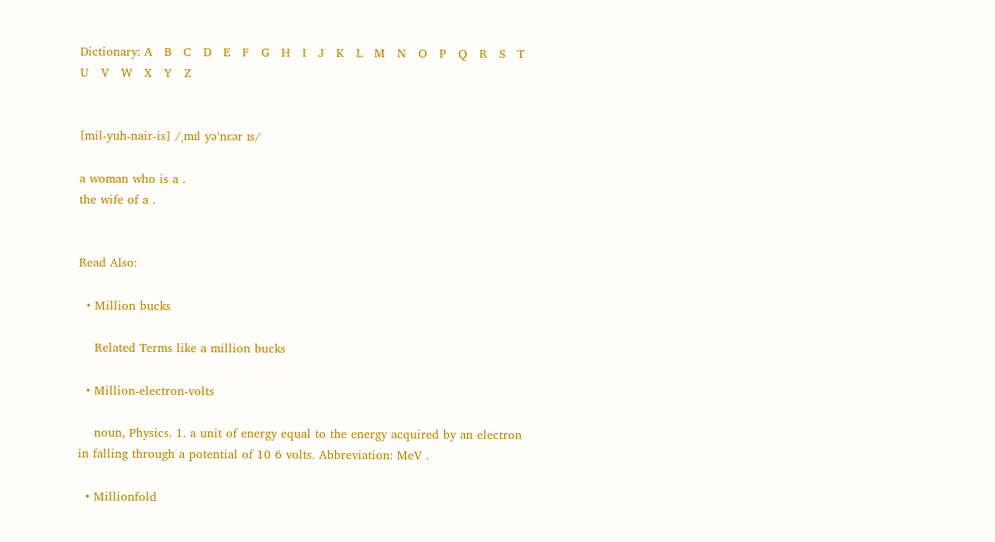Dictionary: A   B   C   D   E   F   G   H   I   J   K   L   M   N   O   P   Q   R   S   T   U   V   W   X   Y   Z


[mil-yuh-nair-is] /ˌmɪl yəˈnɛər ɪs/

a woman who is a .
the wife of a .


Read Also:

  • Million bucks

    Related Terms like a million bucks

  • Million-electron-volts

    noun, Physics. 1. a unit of energy equal to the energy acquired by an electron in falling through a potential of 10 6 volts. Abbreviation: MeV .

  • Millionfold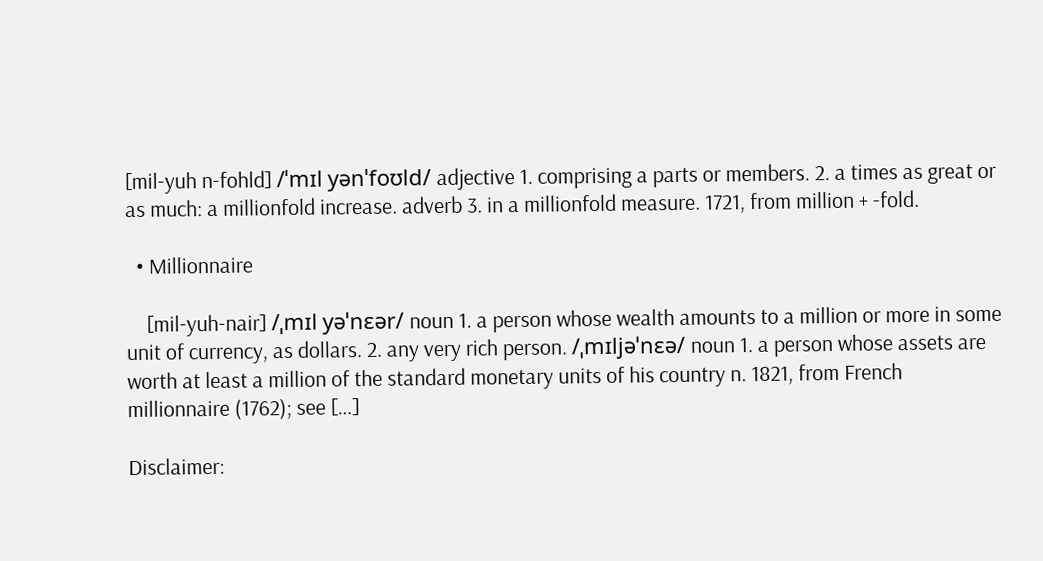[mil-yuh n-fohld] /ˈmɪl yənˈfoʊld/ adjective 1. comprising a parts or members. 2. a times as great or as much: a millionfold increase. adverb 3. in a millionfold measure. 1721, from million + -fold.

  • Millionnaire

    [mil-yuh-nair] /ˌmɪl yəˈnɛər/ noun 1. a person whose wealth amounts to a million or more in some unit of currency, as dollars. 2. any very rich person. /ˌmɪljəˈnɛə/ noun 1. a person whose assets are worth at least a million of the standard monetary units of his country n. 1821, from French millionnaire (1762); see […]

Disclaimer: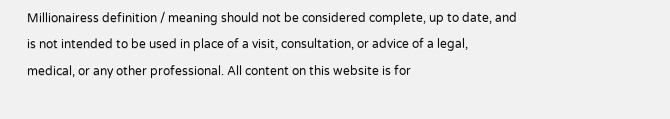Millionairess definition / meaning should not be considered complete, up to date, and is not intended to be used in place of a visit, consultation, or advice of a legal, medical, or any other professional. All content on this website is for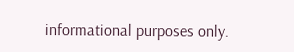informational purposes only.